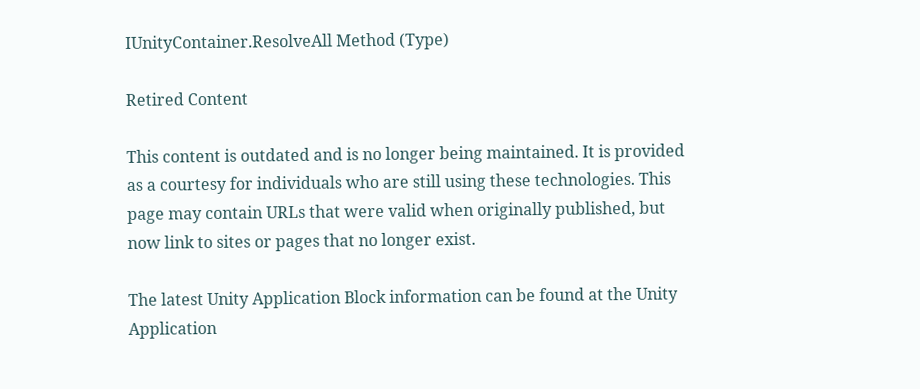IUnityContainer.ResolveAll Method (Type)

Retired Content

This content is outdated and is no longer being maintained. It is provided as a courtesy for individuals who are still using these technologies. This page may contain URLs that were valid when originally published, but now link to sites or pages that no longer exist.

The latest Unity Application Block information can be found at the Unity Application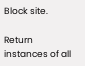Block site.

Return instances of all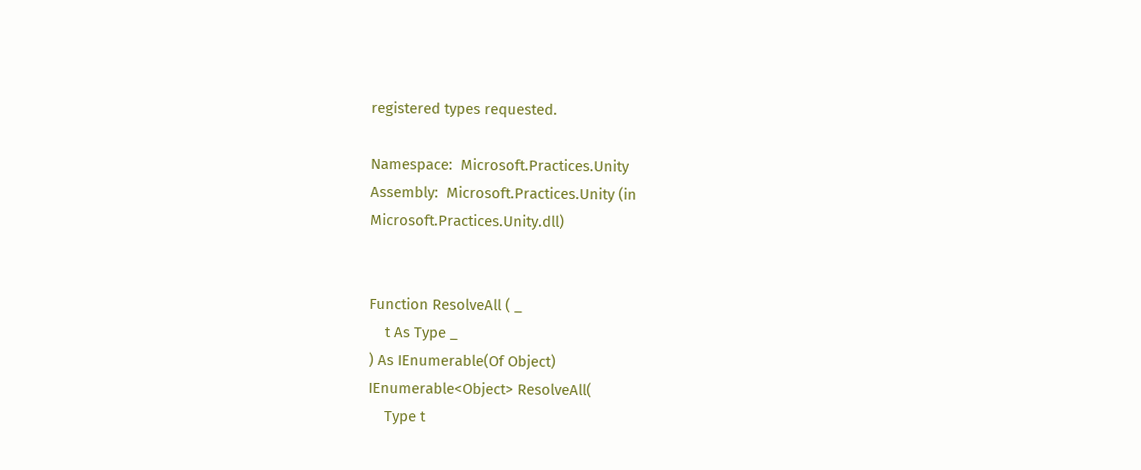registered types requested.

Namespace:  Microsoft.Practices.Unity
Assembly:  Microsoft.Practices.Unity (in Microsoft.Practices.Unity.dll)


Function ResolveAll ( _
    t As Type _
) As IEnumerable(Of Object)
IEnumerable<Object> ResolveAll(
    Type t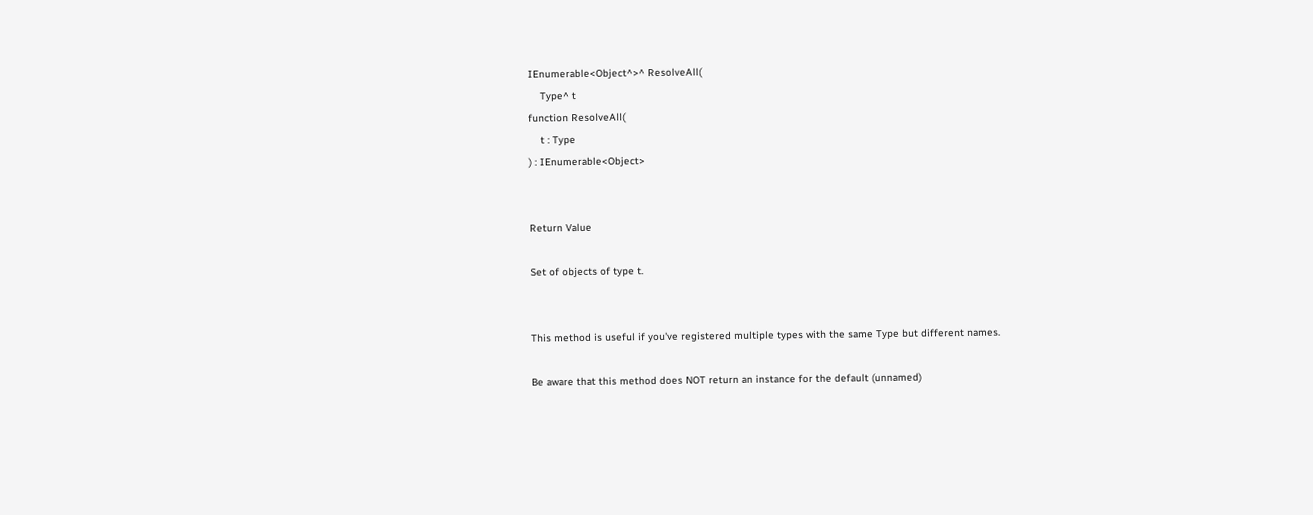IEnumerable<Object^>^ ResolveAll(
    Type^ t
function ResolveAll(
    t : Type
) : IEnumerable<Object>


Return Value

Set of objects of type t.


This method is useful if you've registered multiple types with the same Type but different names.

Be aware that this method does NOT return an instance for the default (unnamed)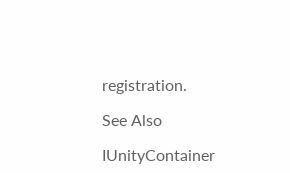registration.

See Also

IUnityContainer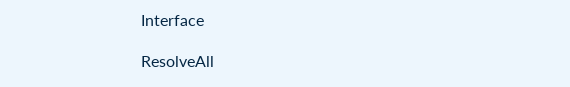Interface

ResolveAll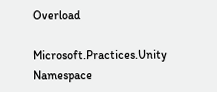Overload

Microsoft.Practices.Unity Namespace